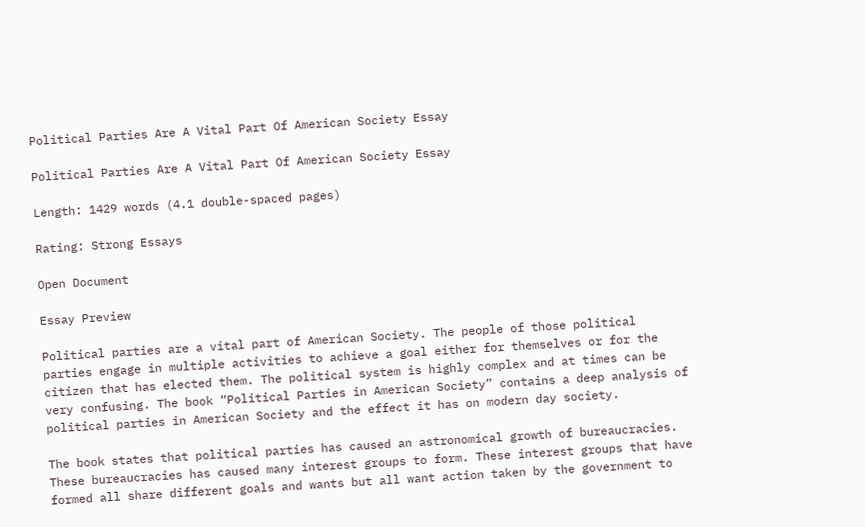Political Parties Are A Vital Part Of American Society Essay

Political Parties Are A Vital Part Of American Society Essay

Length: 1429 words (4.1 double-spaced pages)

Rating: Strong Essays

Open Document

Essay Preview

Political parties are a vital part of American Society. The people of those political parties engage in multiple activities to achieve a goal either for themselves or for the citizen that has elected them. The political system is highly complex and at times can be very confusing. The book “Political Parties in American Society” contains a deep analysis of political parties in American Society and the effect it has on modern day society.

The book states that political parties has caused an astronomical growth of bureaucracies. These bureaucracies has caused many interest groups to form. These interest groups that have formed all share different goals and wants but all want action taken by the government to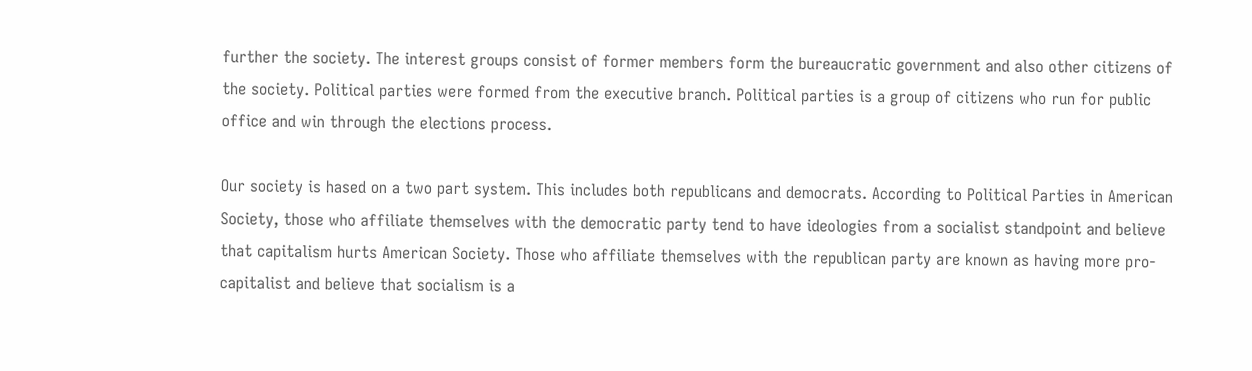further the society. The interest groups consist of former members form the bureaucratic government and also other citizens of the society. Political parties were formed from the executive branch. Political parties is a group of citizens who run for public office and win through the elections process.

Our society is hased on a two part system. This includes both republicans and democrats. According to Political Parties in American Society, those who affiliate themselves with the democratic party tend to have ideologies from a socialist standpoint and believe that capitalism hurts American Society. Those who affiliate themselves with the republican party are known as having more pro-capitalist and believe that socialism is a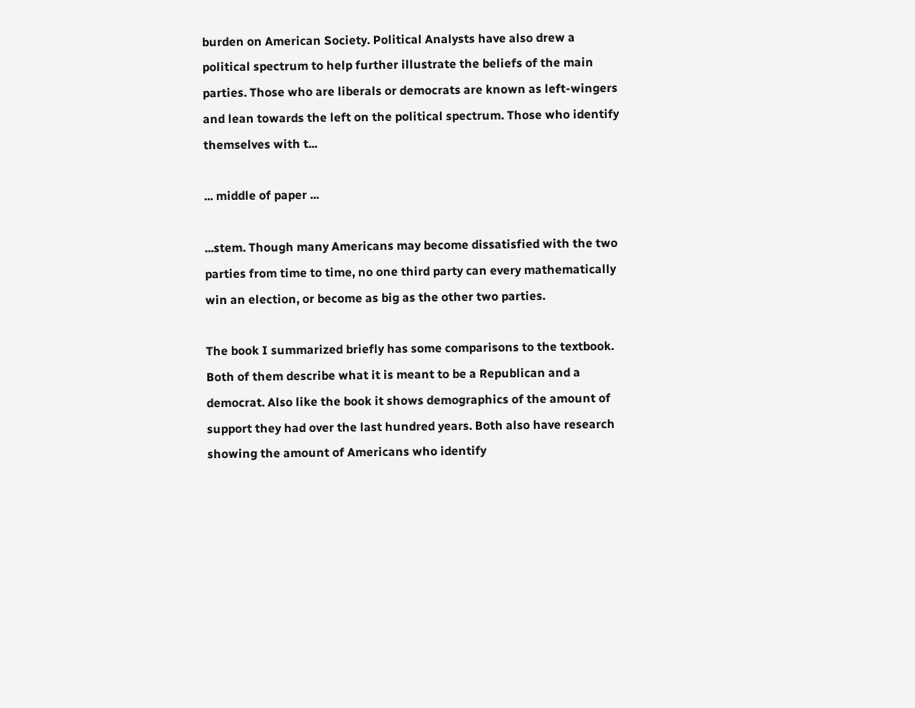burden on American Society. Political Analysts have also drew a political spectrum to help further illustrate the beliefs of the main parties. Those who are liberals or democrats are known as left-wingers and lean towards the left on the political spectrum. Those who identify themselves with t...

... middle of paper ...

...stem. Though many Americans may become dissatisfied with the two parties from time to time, no one third party can every mathematically win an election, or become as big as the other two parties.

The book I summarized briefly has some comparisons to the textbook. Both of them describe what it is meant to be a Republican and a democrat. Also like the book it shows demographics of the amount of support they had over the last hundred years. Both also have research showing the amount of Americans who identify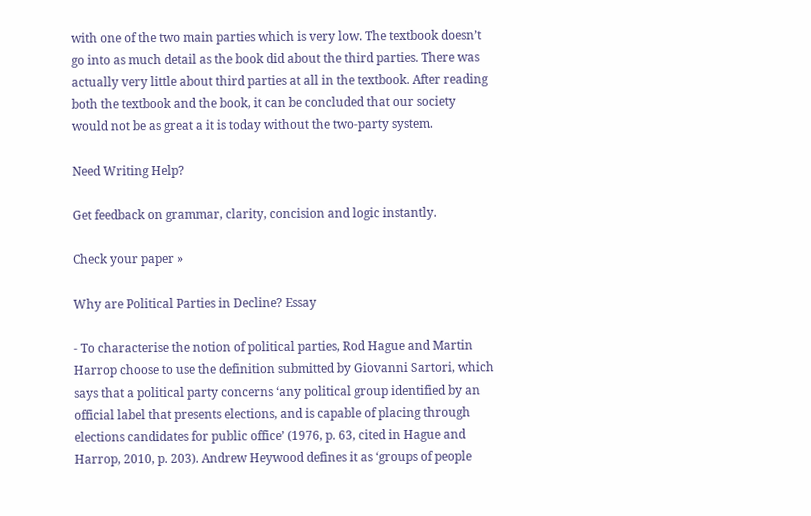with one of the two main parties which is very low. The textbook doesn’t go into as much detail as the book did about the third parties. There was actually very little about third parties at all in the textbook. After reading both the textbook and the book, it can be concluded that our society would not be as great a it is today without the two-party system.

Need Writing Help?

Get feedback on grammar, clarity, concision and logic instantly.

Check your paper »

Why are Political Parties in Decline? Essay

- To characterise the notion of political parties, Rod Hague and Martin Harrop choose to use the definition submitted by Giovanni Sartori, which says that a political party concerns ‘any political group identified by an official label that presents elections, and is capable of placing through elections candidates for public office’ (1976, p. 63, cited in Hague and Harrop, 2010, p. 203). Andrew Heywood defines it as ‘groups of people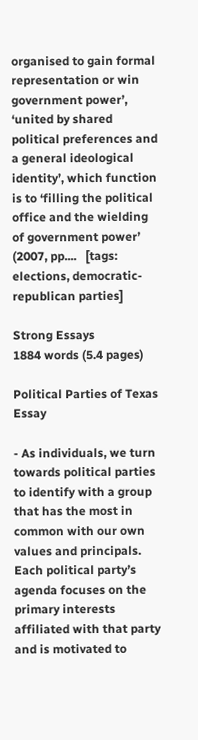organised to gain formal representation or win government power’, ‘united by shared political preferences and a general ideological identity’, which function is to ‘filling the political office and the wielding of government power’ (2007, pp....   [tags: elections, democratic-republican parties]

Strong Essays
1884 words (5.4 pages)

Political Parties of Texas Essay

- As individuals, we turn towards political parties to identify with a group that has the most in common with our own values and principals. Each political party’s agenda focuses on the primary interests affiliated with that party and is motivated to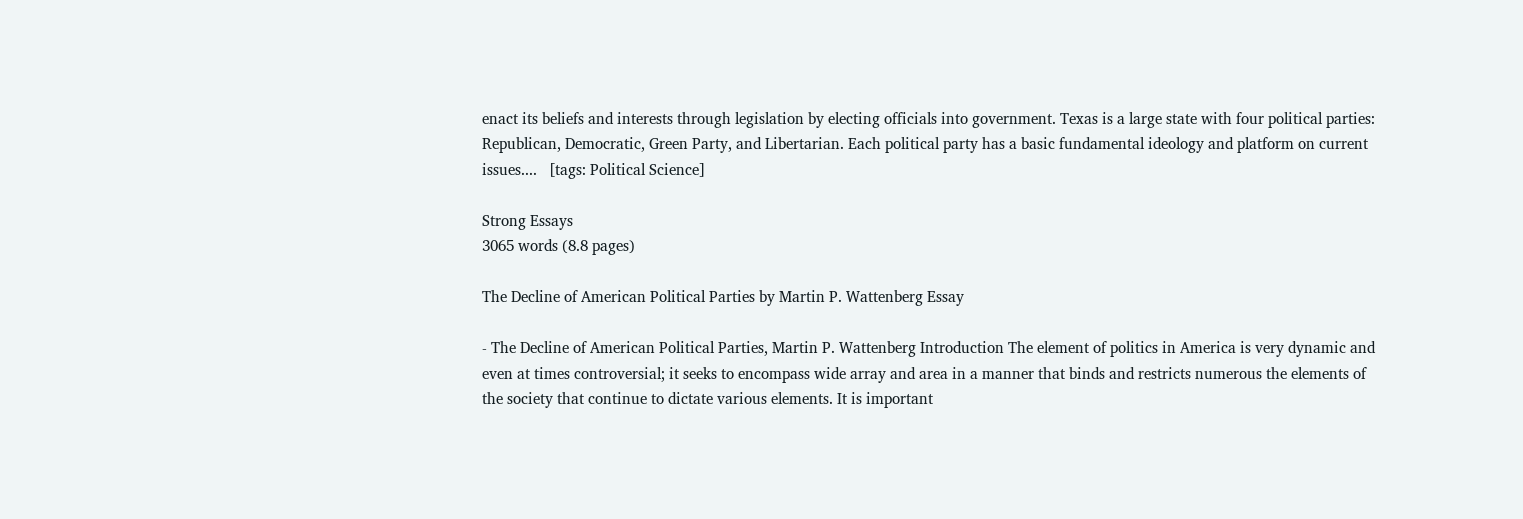enact its beliefs and interests through legislation by electing officials into government. Texas is a large state with four political parties: Republican, Democratic, Green Party, and Libertarian. Each political party has a basic fundamental ideology and platform on current issues....   [tags: Political Science]

Strong Essays
3065 words (8.8 pages)

The Decline of American Political Parties by Martin P. Wattenberg Essay

- The Decline of American Political Parties, Martin P. Wattenberg Introduction The element of politics in America is very dynamic and even at times controversial; it seeks to encompass wide array and area in a manner that binds and restricts numerous the elements of the society that continue to dictate various elements. It is important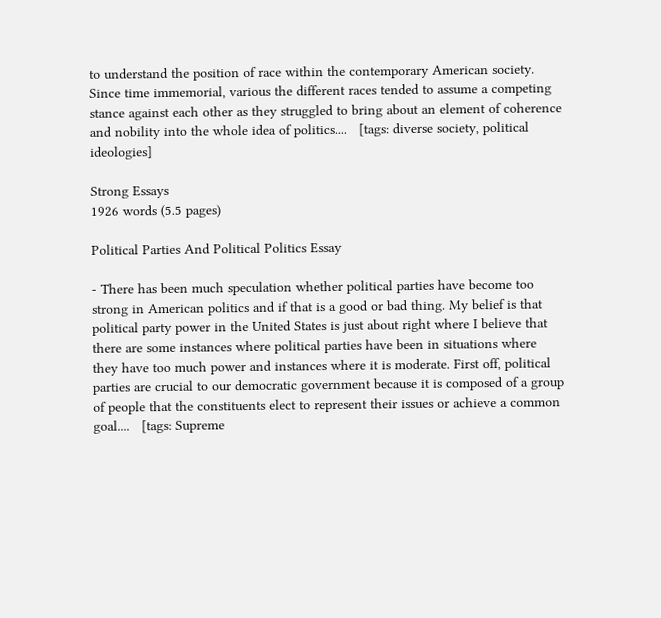to understand the position of race within the contemporary American society. Since time immemorial, various the different races tended to assume a competing stance against each other as they struggled to bring about an element of coherence and nobility into the whole idea of politics....   [tags: diverse society, political ideologies]

Strong Essays
1926 words (5.5 pages)

Political Parties And Political Politics Essay

- There has been much speculation whether political parties have become too strong in American politics and if that is a good or bad thing. My belief is that political party power in the United States is just about right where I believe that there are some instances where political parties have been in situations where they have too much power and instances where it is moderate. First off, political parties are crucial to our democratic government because it is composed of a group of people that the constituents elect to represent their issues or achieve a common goal....   [tags: Supreme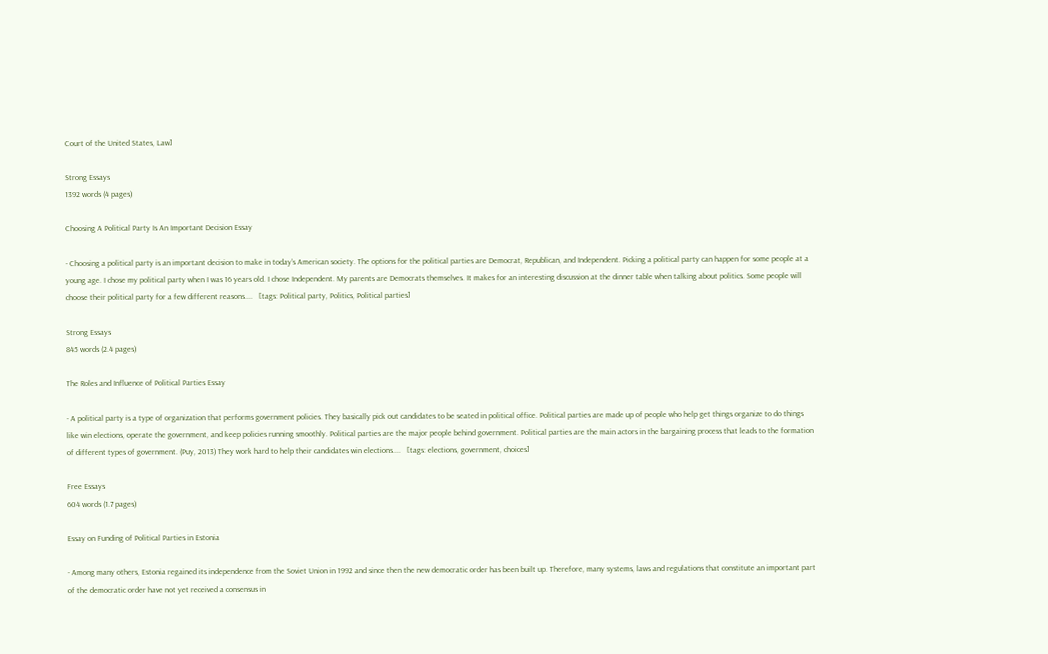Court of the United States, Law]

Strong Essays
1392 words (4 pages)

Choosing A Political Party Is An Important Decision Essay

- Choosing a political party is an important decision to make in today’s American society. The options for the political parties are Democrat, Republican, and Independent. Picking a political party can happen for some people at a young age. I chose my political party when I was 16 years old. I chose Independent. My parents are Democrats themselves. It makes for an interesting discussion at the dinner table when talking about politics. Some people will choose their political party for a few different reasons....   [tags: Political party, Politics, Political parties]

Strong Essays
845 words (2.4 pages)

The Roles and Influence of Political Parties Essay

- A political party is a type of organization that performs government policies. They basically pick out candidates to be seated in political office. Political parties are made up of people who help get things organize to do things like win elections, operate the government, and keep policies running smoothly. Political parties are the major people behind government. Political parties are the main actors in the bargaining process that leads to the formation of different types of government. (Puy, 2013) They work hard to help their candidates win elections....   [tags: elections, government, choices]

Free Essays
604 words (1.7 pages)

Essay on Funding of Political Parties in Estonia

- Among many others, Estonia regained its independence from the Soviet Union in 1992 and since then the new democratic order has been built up. Therefore, many systems, laws and regulations that constitute an important part of the democratic order have not yet received a consensus in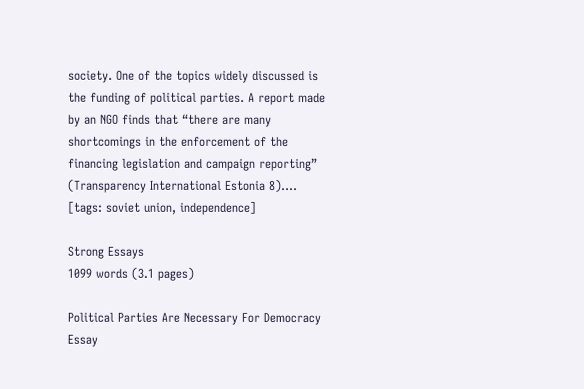society. One of the topics widely discussed is the funding of political parties. A report made by an NGO finds that “there are many shortcomings in the enforcement of the financing legislation and campaign reporting” (Transparency International Estonia 8)....   [tags: soviet union, independence]

Strong Essays
1099 words (3.1 pages)

Political Parties Are Necessary For Democracy Essay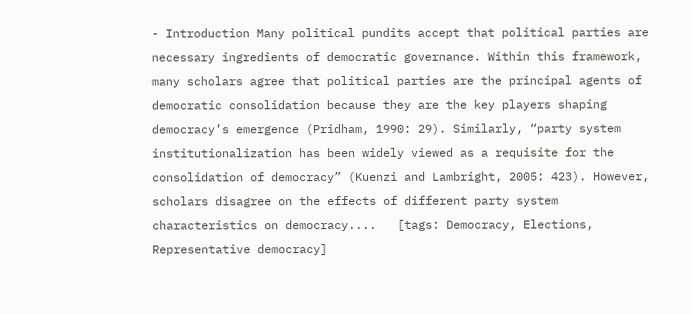- Introduction Many political pundits accept that political parties are necessary ingredients of democratic governance. Within this framework, many scholars agree that political parties are the principal agents of democratic consolidation because they are the key players shaping democracy’s emergence (Pridham, 1990: 29). Similarly, “party system institutionalization has been widely viewed as a requisite for the consolidation of democracy” (Kuenzi and Lambright, 2005: 423). However, scholars disagree on the effects of different party system characteristics on democracy....   [tags: Democracy, Elections, Representative democracy]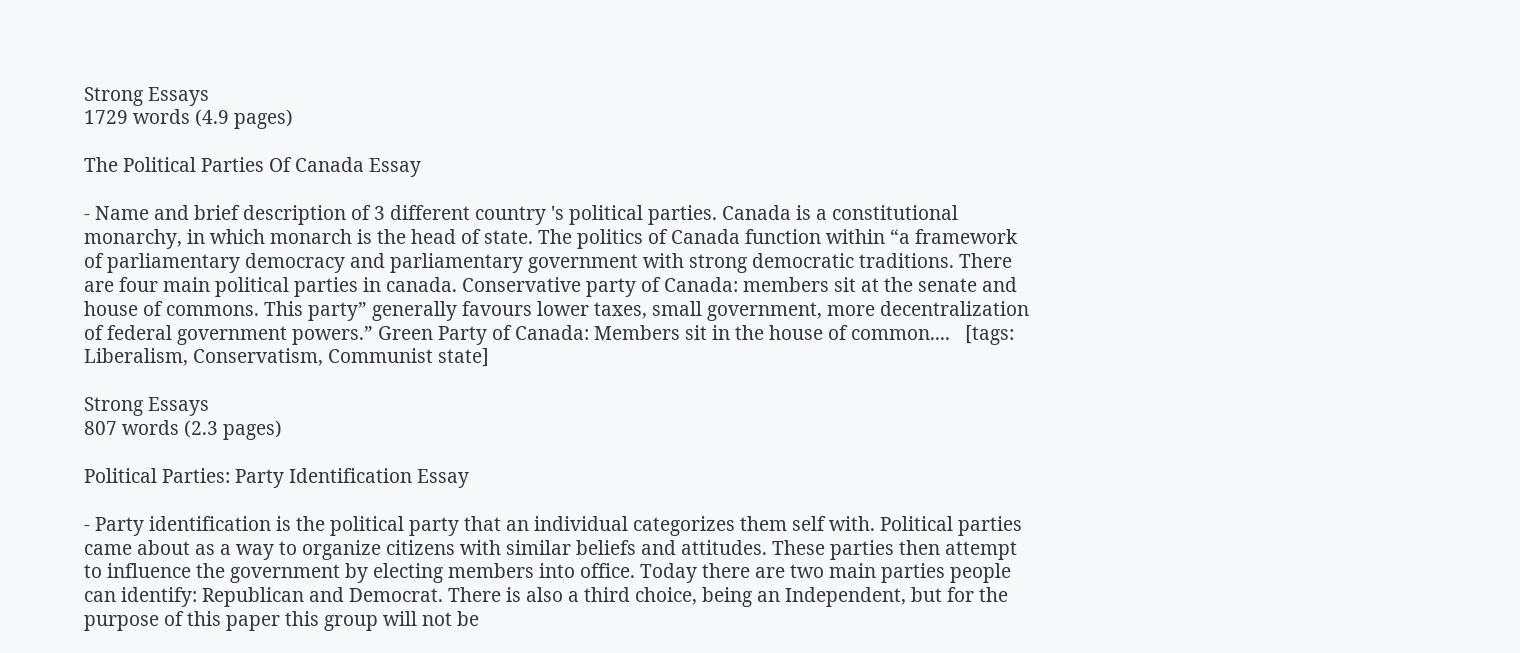Strong Essays
1729 words (4.9 pages)

The Political Parties Of Canada Essay

- Name and brief description of 3 different country 's political parties. Canada is a constitutional monarchy, in which monarch is the head of state. The politics of Canada function within “a framework of parliamentary democracy and parliamentary government with strong democratic traditions. There are four main political parties in canada. Conservative party of Canada: members sit at the senate and house of commons. This party” generally favours lower taxes, small government, more decentralization of federal government powers.” Green Party of Canada: Members sit in the house of common....   [tags: Liberalism, Conservatism, Communist state]

Strong Essays
807 words (2.3 pages)

Political Parties: Party Identification Essay

- Party identification is the political party that an individual categorizes them self with. Political parties came about as a way to organize citizens with similar beliefs and attitudes. These parties then attempt to influence the government by electing members into office. Today there are two main parties people can identify: Republican and Democrat. There is also a third choice, being an Independent, but for the purpose of this paper this group will not be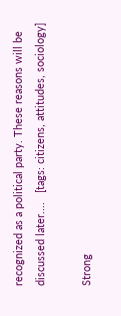recognized as a political party. These reasons will be discussed later....   [tags: citizens, attitudes, sociology]

Strong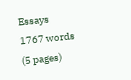Essays
1767 words (5 pages)